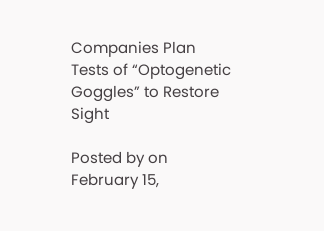Companies Plan Tests of “Optogenetic Goggles” to Restore Sight

Posted by on February 15,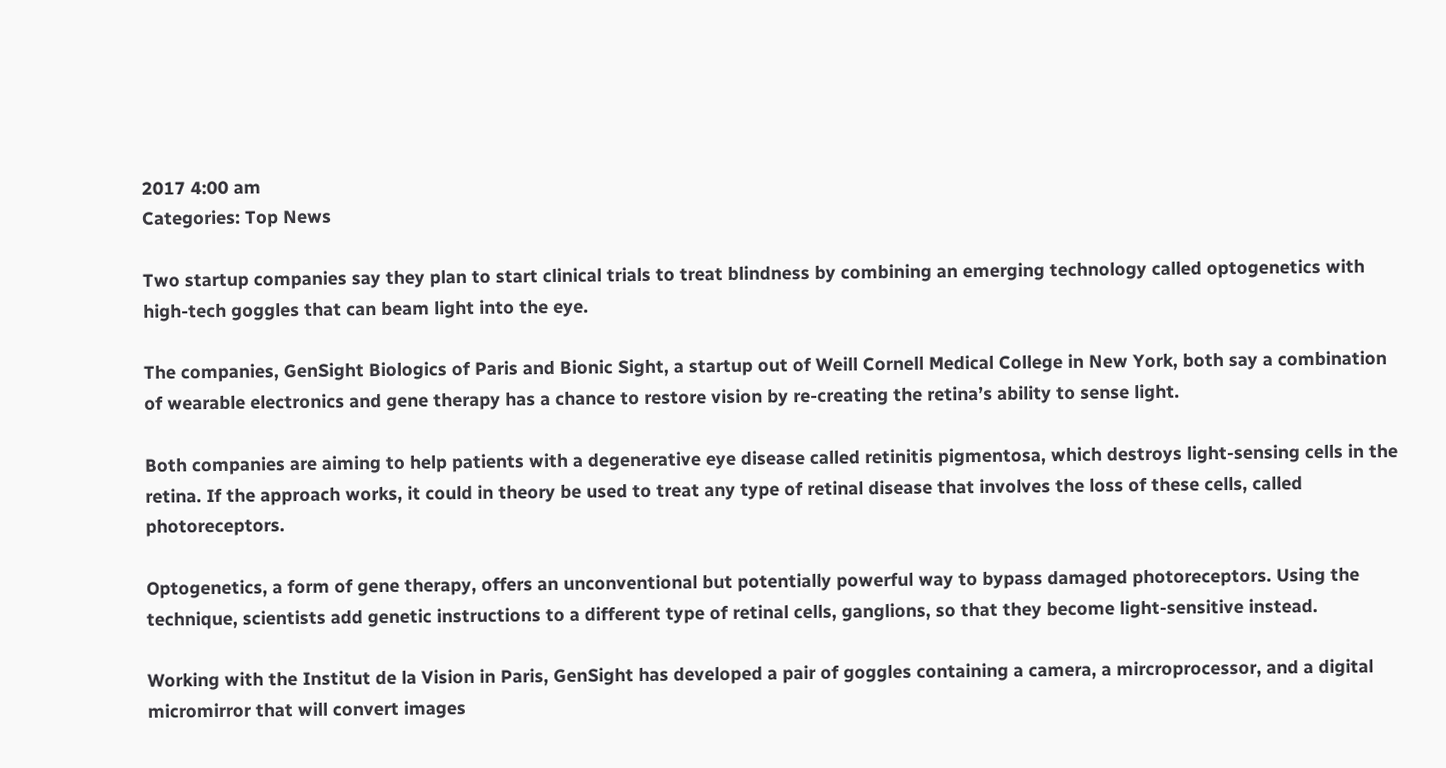2017 4:00 am
Categories: Top News

Two startup companies say they plan to start clinical trials to treat blindness by combining an emerging technology called optogenetics with high-tech goggles that can beam light into the eye.

The companies, GenSight Biologics of Paris and Bionic Sight, a startup out of Weill Cornell Medical College in New York, both say a combination of wearable electronics and gene therapy has a chance to restore vision by re-creating the retina’s ability to sense light.

Both companies are aiming to help patients with a degenerative eye disease called retinitis pigmentosa, which destroys light-sensing cells in the retina. If the approach works, it could in theory be used to treat any type of retinal disease that involves the loss of these cells, called photoreceptors.

Optogenetics, a form of gene therapy, offers an unconventional but potentially powerful way to bypass damaged photoreceptors. Using the technique, scientists add genetic instructions to a different type of retinal cells, ganglions, so that they become light-sensitive instead.

Working with the Institut de la Vision in Paris, GenSight has developed a pair of goggles containing a camera, a mircroprocessor, and a digital micromirror that will convert images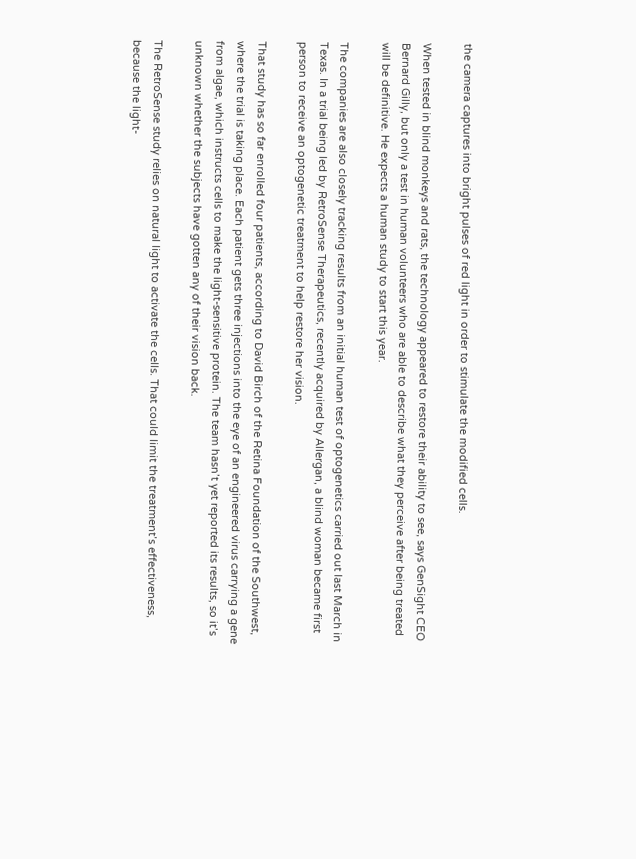the camera captures into bright pulses of red light in order to stimulate the modified cells.

When tested in blind monkeys and rats, the technology appeared to restore their ability to see, says GenSight CEO Bernard Gilly, but only a test in human volunteers who are able to describe what they perceive after being treated will be definitive. He expects a human study to start this year.

The companies are also closely tracking results from an initial human test of optogenetics carried out last March in Texas. In a trial being led by RetroSense Therapeutics, recently acquired by Allergan, a blind woman became first person to receive an optogenetic treatment to help restore her vision.

That study has so far enrolled four patients, according to David Birch of the Retina Foundation of the Southwest, where the trial is taking place. Each patient gets three injections into the eye of an engineered virus carrying a gene from algae, which instructs cells to make the light-sensitive protein. The team hasn’t yet reported its results, so it’s unknown whether the subjects have gotten any of their vision back.

The RetroSense study relies on natural light to activate the cells. That could limit the treatment’s effectiveness, because the light-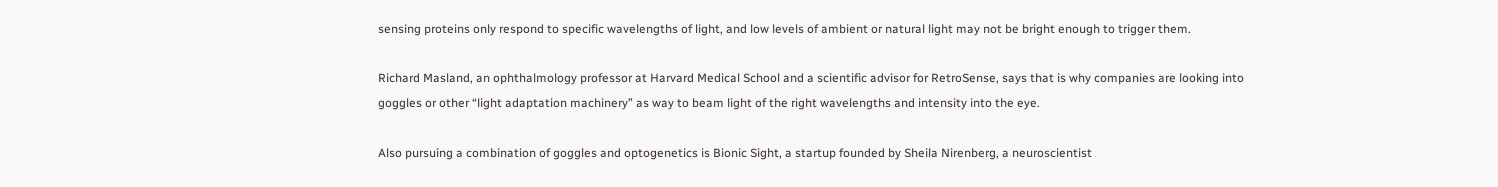sensing proteins only respond to specific wavelengths of light, and low levels of ambient or natural light may not be bright enough to trigger them.

Richard Masland, an ophthalmology professor at Harvard Medical School and a scientific advisor for RetroSense, says that is why companies are looking into goggles or other “light adaptation machinery” as way to beam light of the right wavelengths and intensity into the eye.

Also pursuing a combination of goggles and optogenetics is Bionic Sight, a startup founded by Sheila Nirenberg, a neuroscientist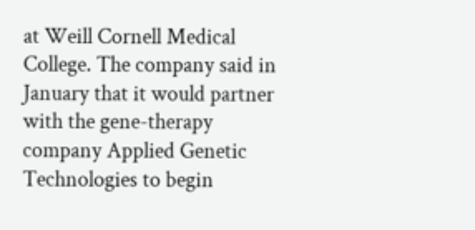at Weill Cornell Medical College. The company said in January that it would partner with the gene-therapy company Applied Genetic Technologies to begin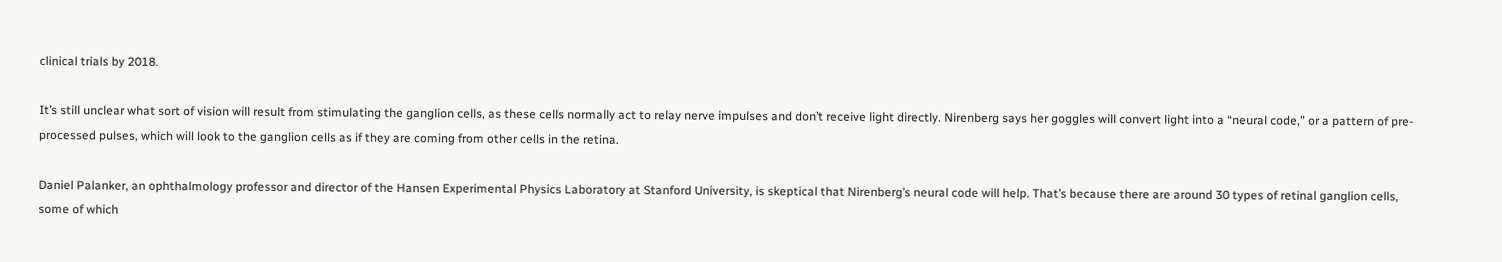clinical trials by 2018.

It’s still unclear what sort of vision will result from stimulating the ganglion cells, as these cells normally act to relay nerve impulses and don’t receive light directly. Nirenberg says her goggles will convert light into a “neural code,” or a pattern of pre-processed pulses, which will look to the ganglion cells as if they are coming from other cells in the retina.

Daniel Palanker, an ophthalmology professor and director of the Hansen Experimental Physics Laboratory at Stanford University, is skeptical that Nirenberg’s neural code will help. That’s because there are around 30 types of retinal ganglion cells, some of which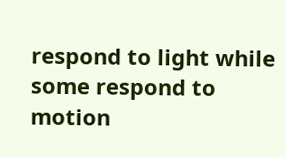respond to light while some respond to motion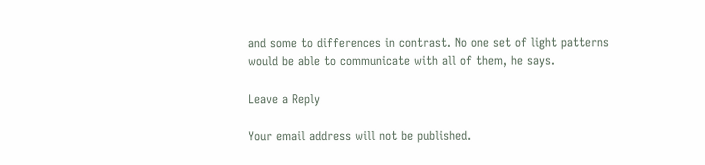and some to differences in contrast. No one set of light patterns would be able to communicate with all of them, he says.

Leave a Reply

Your email address will not be published.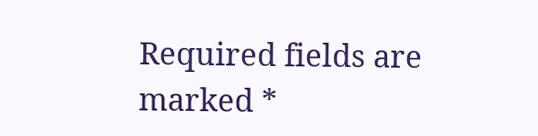Required fields are marked *